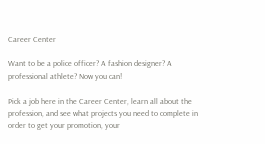Career Center

Want to be a police officer? A fashion designer? A professional athlete? Now you can!

Pick a job here in the Career Center, learn all about the profession, and see what projects you need to complete in order to get your promotion, your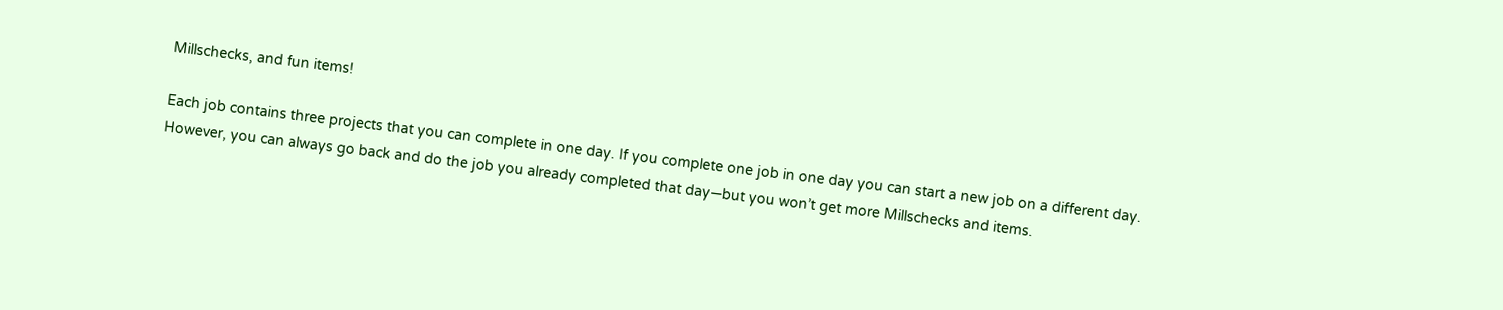Millschecks, and fun items!

Each job contains three projects that you can complete in one day. If you complete one job in one day you can start a new job on a different day. However, you can always go back and do the job you already completed that day—but you won’t get more Millschecks and items.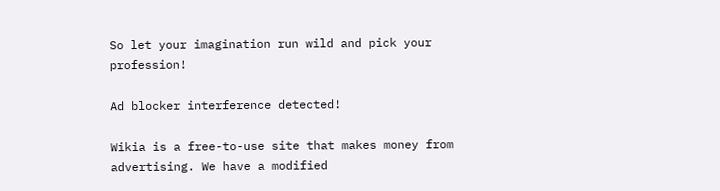So let your imagination run wild and pick your profession!

Ad blocker interference detected!

Wikia is a free-to-use site that makes money from advertising. We have a modified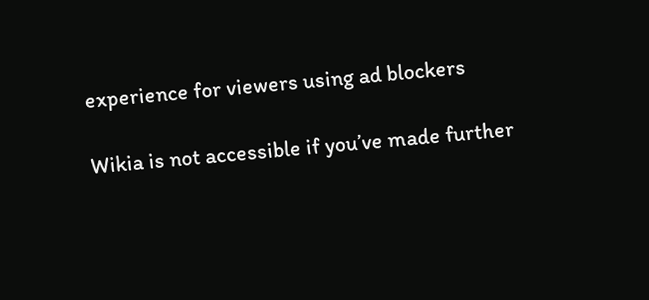experience for viewers using ad blockers

Wikia is not accessible if you’ve made further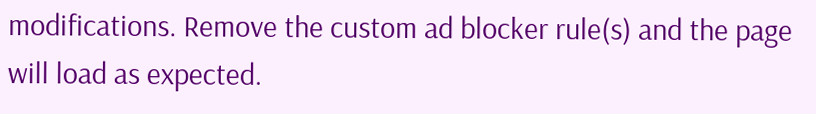modifications. Remove the custom ad blocker rule(s) and the page will load as expected.